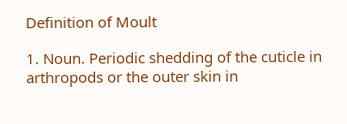Definition of Moult

1. Noun. Periodic shedding of the cuticle in arthropods or the outer skin in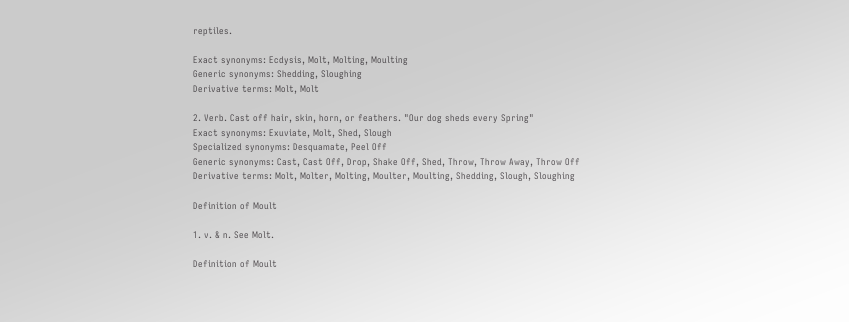reptiles.

Exact synonyms: Ecdysis, Molt, Molting, Moulting
Generic synonyms: Shedding, Sloughing
Derivative terms: Molt, Molt

2. Verb. Cast off hair, skin, horn, or feathers. "Our dog sheds every Spring"
Exact synonyms: Exuviate, Molt, Shed, Slough
Specialized synonyms: Desquamate, Peel Off
Generic synonyms: Cast, Cast Off, Drop, Shake Off, Shed, Throw, Throw Away, Throw Off
Derivative terms: Molt, Molter, Molting, Moulter, Moulting, Shedding, Slough, Sloughing

Definition of Moult

1. v. & n. See Molt.

Definition of Moult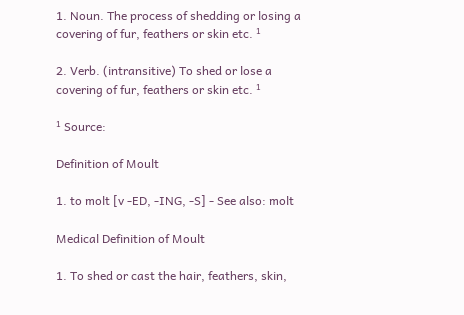1. Noun. The process of shedding or losing a covering of fur, feathers or skin etc. ¹

2. Verb. (intransitive) To shed or lose a covering of fur, feathers or skin etc. ¹

¹ Source:

Definition of Moult

1. to molt [v -ED, -ING, -S] - See also: molt

Medical Definition of Moult

1. To shed or cast the hair, feathers, skin,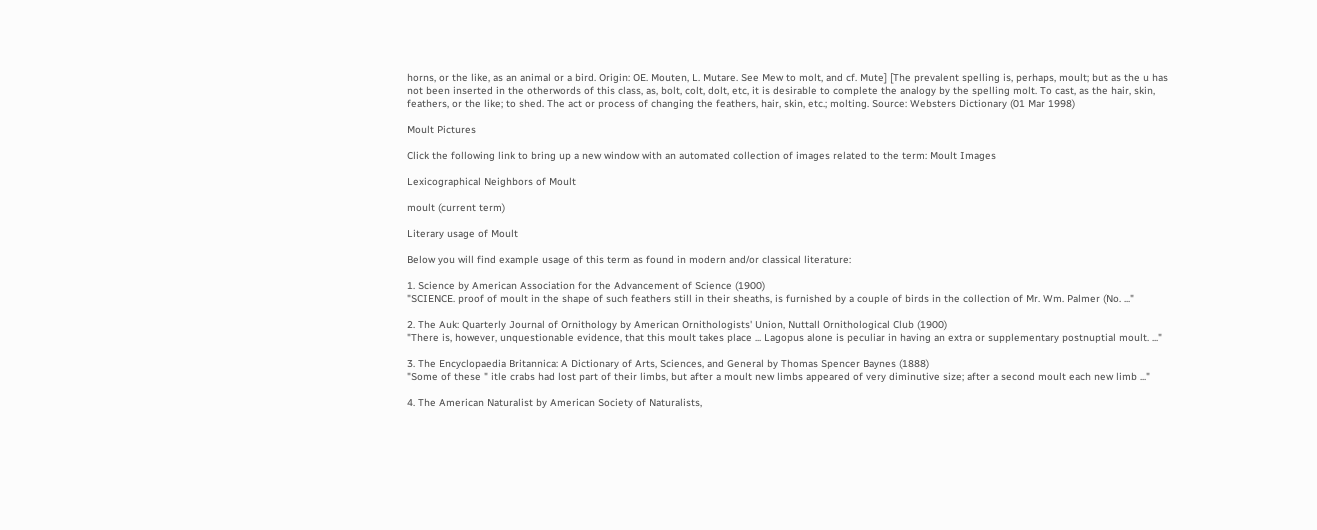horns, or the like, as an animal or a bird. Origin: OE. Mouten, L. Mutare. See Mew to molt, and cf. Mute] [The prevalent spelling is, perhaps, moult; but as the u has not been inserted in the otherwords of this class, as, bolt, colt, dolt, etc, it is desirable to complete the analogy by the spelling molt. To cast, as the hair, skin, feathers, or the like; to shed. The act or process of changing the feathers, hair, skin, etc.; molting. Source: Websters Dictionary (01 Mar 1998)

Moult Pictures

Click the following link to bring up a new window with an automated collection of images related to the term: Moult Images

Lexicographical Neighbors of Moult

moult (current term)

Literary usage of Moult

Below you will find example usage of this term as found in modern and/or classical literature:

1. Science by American Association for the Advancement of Science (1900)
"SCIENCE. proof of moult in the shape of such feathers still in their sheaths, is furnished by a couple of birds in the collection of Mr. Wm. Palmer (No. ..."

2. The Auk: Quarterly Journal of Ornithology by American Ornithologists' Union, Nuttall Ornithological Club (1900)
"There is, however, unquestionable evidence, that this moult takes place ... Lagopus alone is peculiar in having an extra or supplementary postnuptial moult. ..."

3. The Encyclopaedia Britannica: A Dictionary of Arts, Sciences, and General by Thomas Spencer Baynes (1888)
"Some of these " itle crabs had lost part of their limbs, but after a moult new limbs appeared of very diminutive size; after a second moult each new limb ..."

4. The American Naturalist by American Society of Naturalists,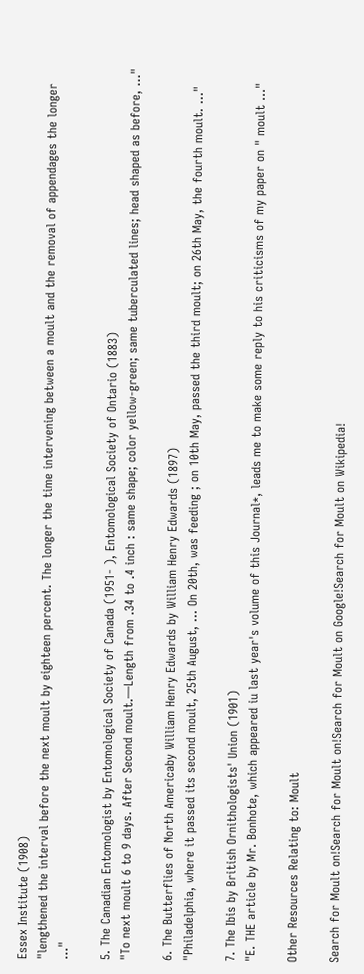Essex Institute (1908)
"lengthened the interval before the next moult by eighteen percent. The longer the time intervening between a moult and the removal of appendages the longer ..."

5. The Canadian Entomologist by Entomological Society of Canada (1951- ), Entomological Society of Ontario (1883)
"To next moult 6 to 9 days. After Second moult.—Length from .34 to .4 inch : same shape; color yellow-green; same tuberculated lines; head shaped as before, ..."

6. The Butterflies of North Americaby William Henry Edwards by William Henry Edwards (1897)
"Philadelphia, where it passed its second moult, 25th August, ... On 20th, was feeding ; on 10th May, passed the third moult; on 26th May, the fourth moult. ..."

7. The Ibis by British Ornithologists' Union (1901)
"E. THE article by Mr. Bonhote, which appeared iu last year's volume of this Journal*, leads me to make some reply to his criticisms of my paper on " moult ..."

Other Resources Relating to: Moult

Search for Moult on!Search for Moult on!Search for Moult on Google!Search for Moult on Wikipedia!